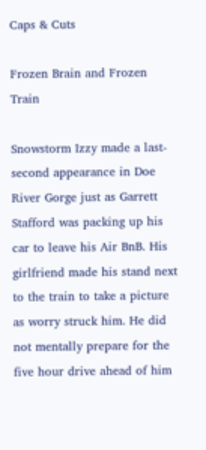Caps & Cuts

Frozen Brain and Frozen Train

Snowstorm Izzy made a last-second appearance in Doe River Gorge just as Garrett Stafford was packing up his car to leave his Air BnB. His girlfriend made his stand next to the train to take a picture as worry struck him. He did not mentally prepare for the five hour drive ahead of him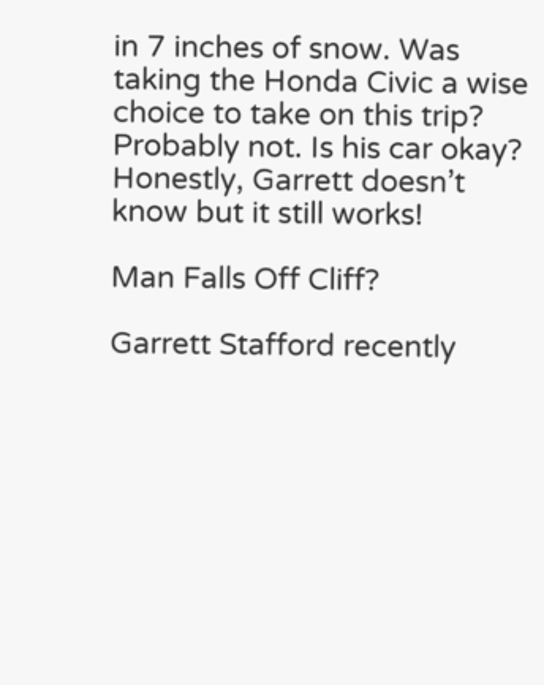in 7 inches of snow. Was taking the Honda Civic a wise choice to take on this trip? Probably not. Is his car okay? Honestly, Garrett doesn’t know but it still works!

Man Falls Off Cliff?

Garrett Stafford recently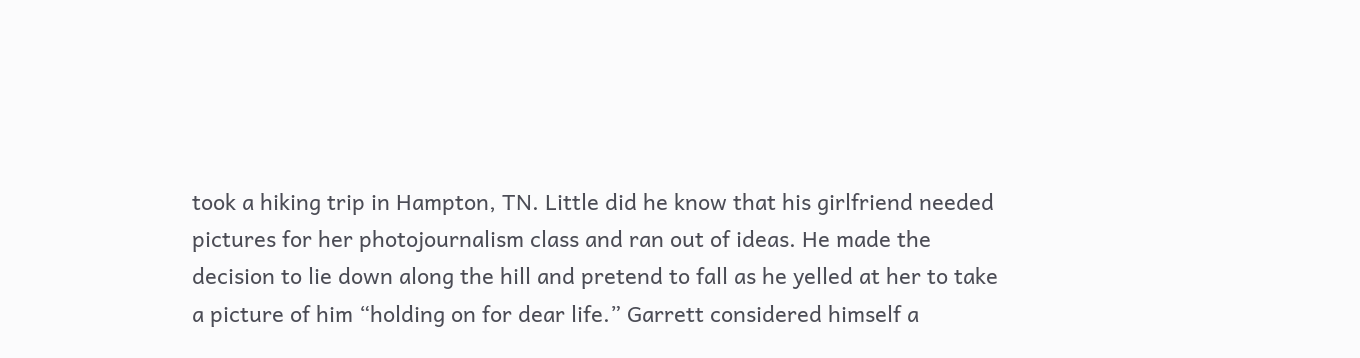took a hiking trip in Hampton, TN. Little did he know that his girlfriend needed pictures for her photojournalism class and ran out of ideas. He made the decision to lie down along the hill and pretend to fall as he yelled at her to take a picture of him “holding on for dear life.” Garrett considered himself a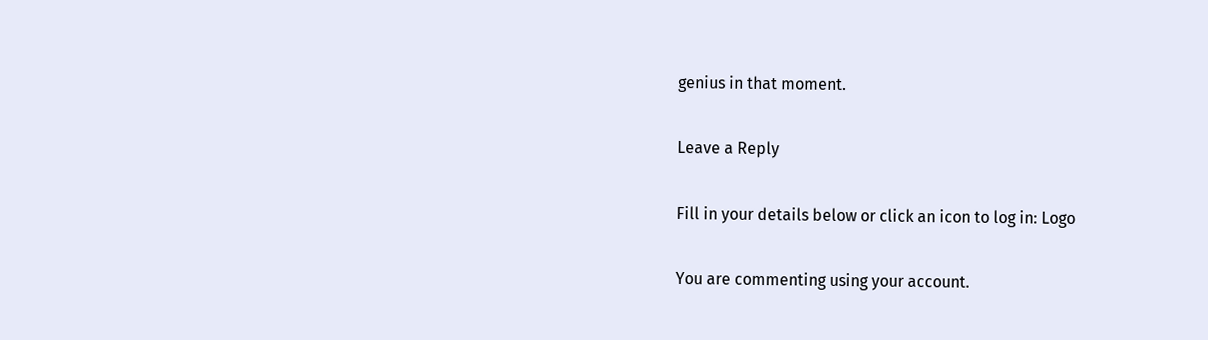genius in that moment.

Leave a Reply

Fill in your details below or click an icon to log in: Logo

You are commenting using your account.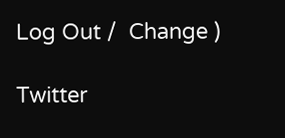Log Out /  Change )

Twitter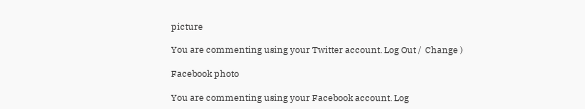picture

You are commenting using your Twitter account. Log Out /  Change )

Facebook photo

You are commenting using your Facebook account. Log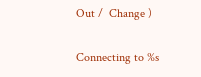Out /  Change )

Connecting to %s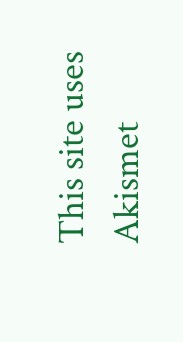This site uses Akismet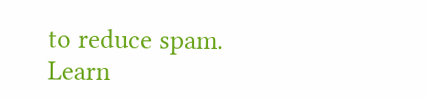to reduce spam. Learn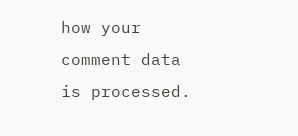how your comment data is processed.